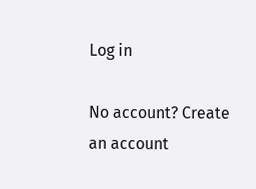Log in

No account? Create an account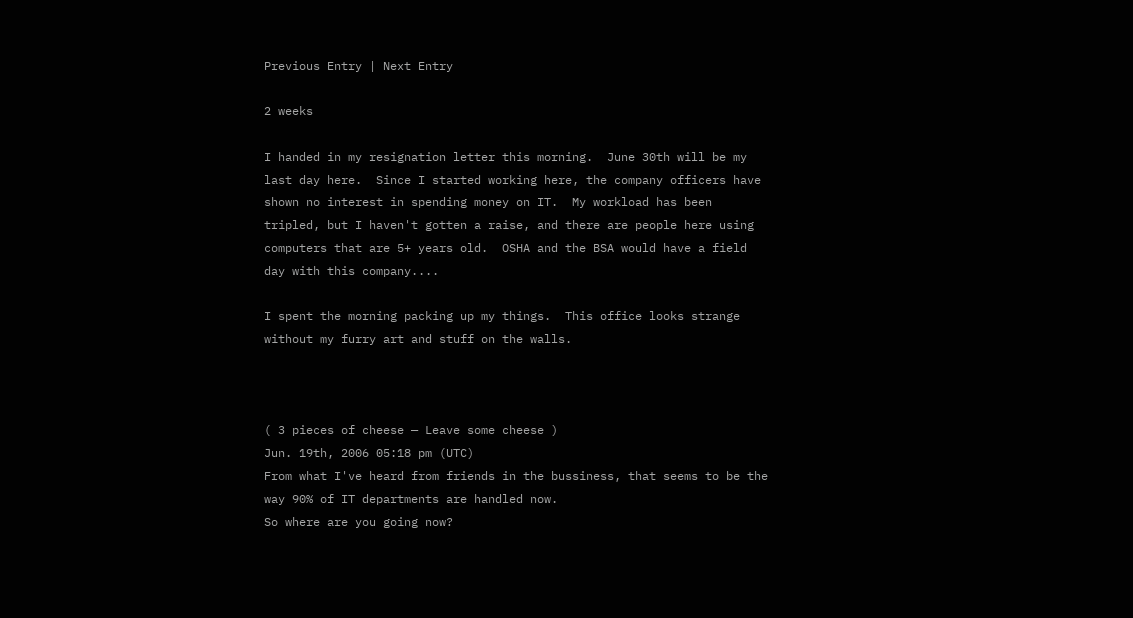Previous Entry | Next Entry

2 weeks

I handed in my resignation letter this morning.  June 30th will be my last day here.  Since I started working here, the company officers have shown no interest in spending money on IT.  My workload has been tripled, but I haven't gotten a raise, and there are people here using computers that are 5+ years old.  OSHA and the BSA would have a field day with this company....

I spent the morning packing up my things.  This office looks strange without my furry art and stuff on the walls.



( 3 pieces of cheese — Leave some cheese )
Jun. 19th, 2006 05:18 pm (UTC)
From what I've heard from friends in the bussiness, that seems to be the way 90% of IT departments are handled now.
So where are you going now?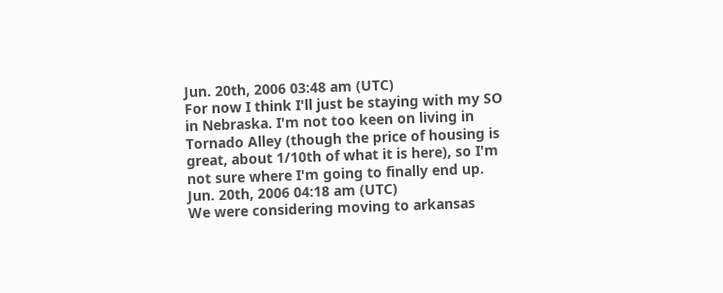Jun. 20th, 2006 03:48 am (UTC)
For now I think I'll just be staying with my SO in Nebraska. I'm not too keen on living in Tornado Alley (though the price of housing is great, about 1/10th of what it is here), so I'm not sure where I'm going to finally end up.
Jun. 20th, 2006 04:18 am (UTC)
We were considering moving to arkansas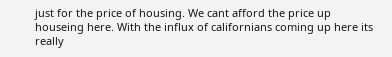just for the price of housing. We cant afford the price up houseing here. With the influx of californians coming up here its really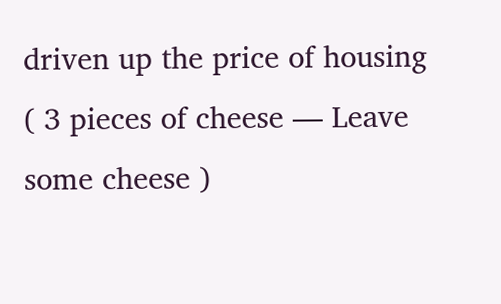driven up the price of housing
( 3 pieces of cheese — Leave some cheese )